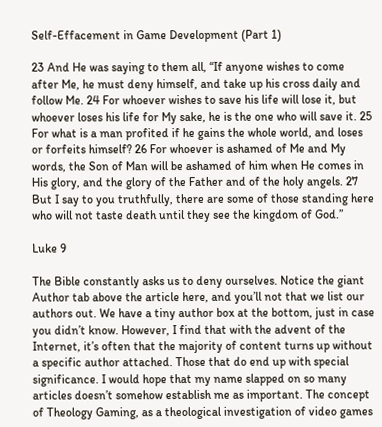Self-Effacement in Game Development (Part 1)

23 And He was saying to them all, “If anyone wishes to come after Me, he must deny himself, and take up his cross daily and follow Me. 24 For whoever wishes to save his life will lose it, but whoever loses his life for My sake, he is the one who will save it. 25 For what is a man profited if he gains the whole world, and loses or forfeits himself? 26 For whoever is ashamed of Me and My words, the Son of Man will be ashamed of him when He comes in His glory, and the glory of the Father and of the holy angels. 27 But I say to you truthfully, there are some of those standing here who will not taste death until they see the kingdom of God.”

Luke 9

The Bible constantly asks us to deny ourselves. Notice the giant Author tab above the article here, and you’ll not that we list our authors out. We have a tiny author box at the bottom, just in case you didn’t know. However, I find that with the advent of the Internet, it’s often that the majority of content turns up without a specific author attached. Those that do end up with special significance. I would hope that my name slapped on so many articles doesn’t somehow establish me as important. The concept of Theology Gaming, as a theological investigation of video games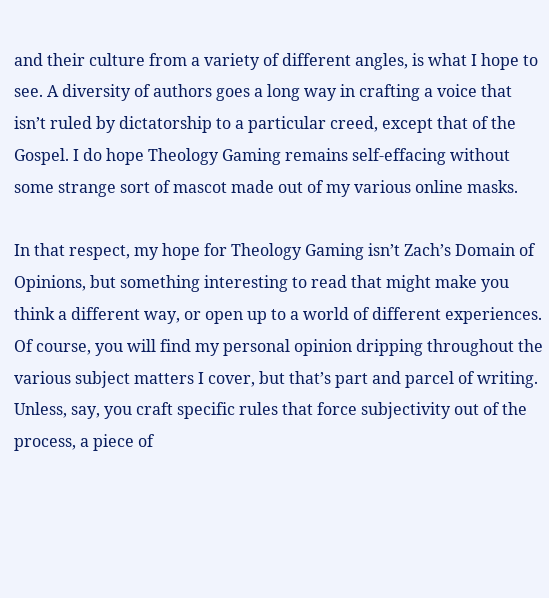and their culture from a variety of different angles, is what I hope to see. A diversity of authors goes a long way in crafting a voice that isn’t ruled by dictatorship to a particular creed, except that of the Gospel. I do hope Theology Gaming remains self-effacing without some strange sort of mascot made out of my various online masks.

In that respect, my hope for Theology Gaming isn’t Zach’s Domain of Opinions, but something interesting to read that might make you think a different way, or open up to a world of different experiences. Of course, you will find my personal opinion dripping throughout the various subject matters I cover, but that’s part and parcel of writing. Unless, say, you craft specific rules that force subjectivity out of the process, a piece of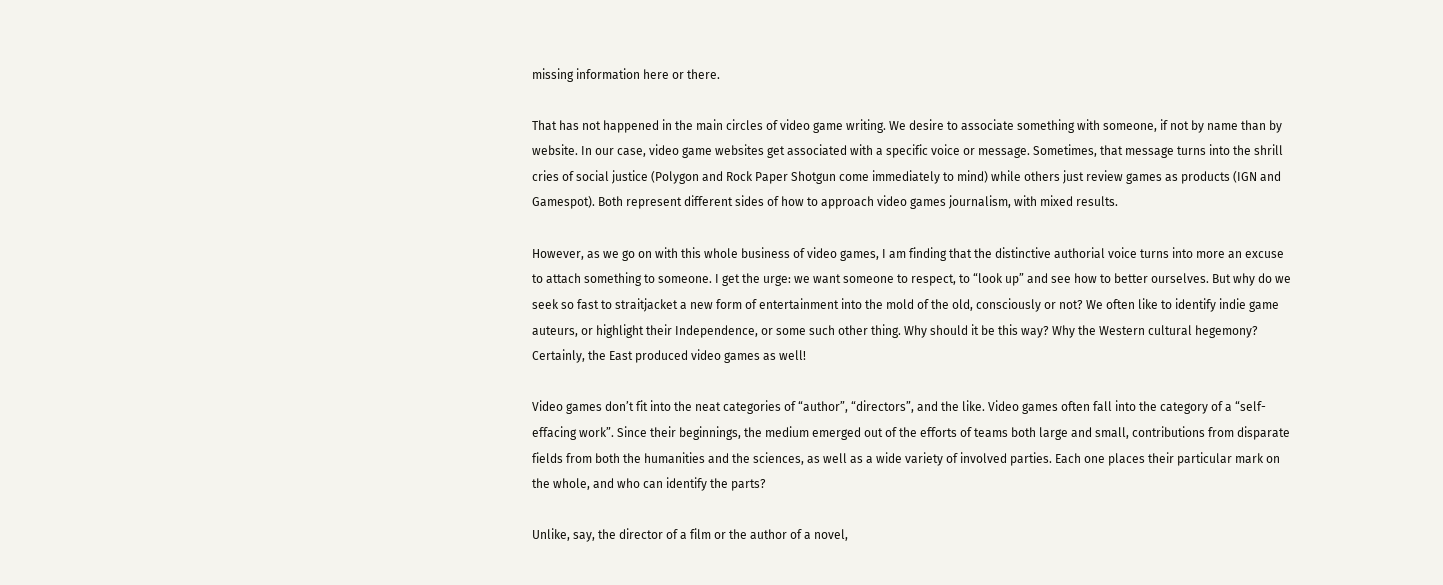missing information here or there.

That has not happened in the main circles of video game writing. We desire to associate something with someone, if not by name than by website. In our case, video game websites get associated with a specific voice or message. Sometimes, that message turns into the shrill cries of social justice (Polygon and Rock Paper Shotgun come immediately to mind) while others just review games as products (IGN and Gamespot). Both represent different sides of how to approach video games journalism, with mixed results.

However, as we go on with this whole business of video games, I am finding that the distinctive authorial voice turns into more an excuse to attach something to someone. I get the urge: we want someone to respect, to “look up” and see how to better ourselves. But why do we seek so fast to straitjacket a new form of entertainment into the mold of the old, consciously or not? We often like to identify indie game auteurs, or highlight their Independence, or some such other thing. Why should it be this way? Why the Western cultural hegemony? Certainly, the East produced video games as well!

Video games don’t fit into the neat categories of “author”, “directors”, and the like. Video games often fall into the category of a “self-effacing work”. Since their beginnings, the medium emerged out of the efforts of teams both large and small, contributions from disparate fields from both the humanities and the sciences, as well as a wide variety of involved parties. Each one places their particular mark on the whole, and who can identify the parts?

Unlike, say, the director of a film or the author of a novel,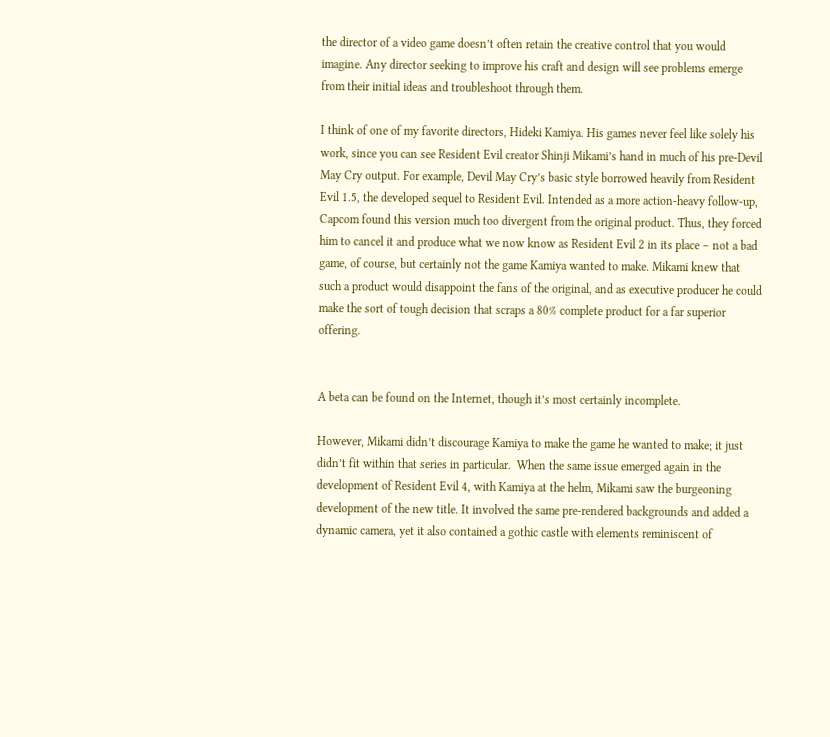the director of a video game doesn’t often retain the creative control that you would imagine. Any director seeking to improve his craft and design will see problems emerge from their initial ideas and troubleshoot through them.

I think of one of my favorite directors, Hideki Kamiya. His games never feel like solely his work, since you can see Resident Evil creator Shinji Mikami’s hand in much of his pre-Devil May Cry output. For example, Devil May Cry’s basic style borrowed heavily from Resident Evil 1.5, the developed sequel to Resident Evil. Intended as a more action-heavy follow-up, Capcom found this version much too divergent from the original product. Thus, they forced him to cancel it and produce what we now know as Resident Evil 2 in its place – not a bad game, of course, but certainly not the game Kamiya wanted to make. Mikami knew that such a product would disappoint the fans of the original, and as executive producer he could make the sort of tough decision that scraps a 80% complete product for a far superior offering.


A beta can be found on the Internet, though it’s most certainly incomplete.

However, Mikami didn’t discourage Kamiya to make the game he wanted to make; it just didn’t fit within that series in particular.  When the same issue emerged again in the development of Resident Evil 4, with Kamiya at the helm, Mikami saw the burgeoning development of the new title. It involved the same pre-rendered backgrounds and added a dynamic camera, yet it also contained a gothic castle with elements reminiscent of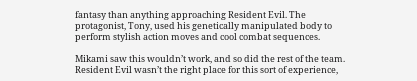fantasy than anything approaching Resident Evil. The protagonist, Tony, used his genetically manipulated body to perform stylish action moves and cool combat sequences.

Mikami saw this wouldn’t work, and so did the rest of the team. Resident Evil wasn’t the right place for this sort of experience,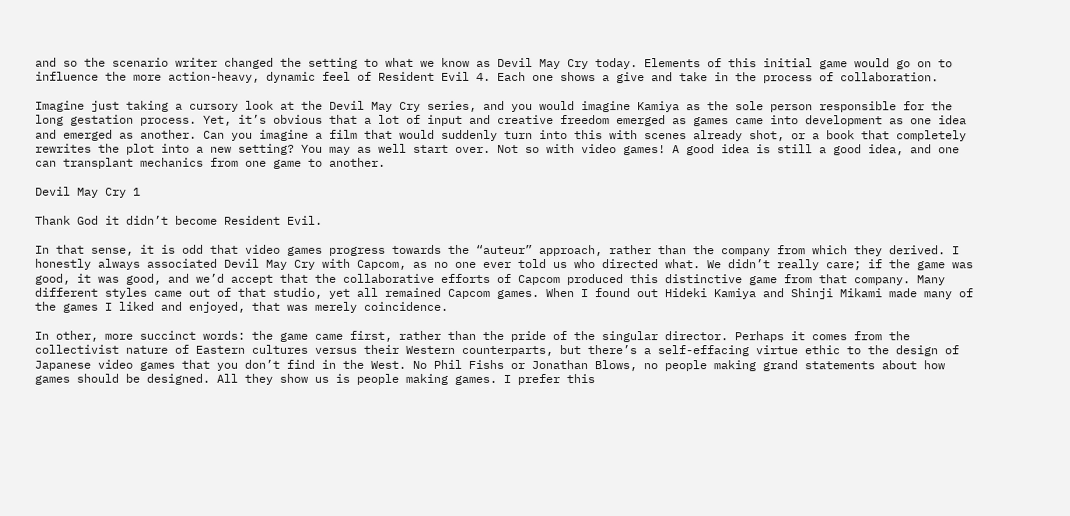and so the scenario writer changed the setting to what we know as Devil May Cry today. Elements of this initial game would go on to influence the more action-heavy, dynamic feel of Resident Evil 4. Each one shows a give and take in the process of collaboration.

Imagine just taking a cursory look at the Devil May Cry series, and you would imagine Kamiya as the sole person responsible for the long gestation process. Yet, it’s obvious that a lot of input and creative freedom emerged as games came into development as one idea and emerged as another. Can you imagine a film that would suddenly turn into this with scenes already shot, or a book that completely rewrites the plot into a new setting? You may as well start over. Not so with video games! A good idea is still a good idea, and one can transplant mechanics from one game to another.

Devil May Cry 1

Thank God it didn’t become Resident Evil.

In that sense, it is odd that video games progress towards the “auteur” approach, rather than the company from which they derived. I honestly always associated Devil May Cry with Capcom, as no one ever told us who directed what. We didn’t really care; if the game was good, it was good, and we’d accept that the collaborative efforts of Capcom produced this distinctive game from that company. Many different styles came out of that studio, yet all remained Capcom games. When I found out Hideki Kamiya and Shinji Mikami made many of the games I liked and enjoyed, that was merely coincidence.

In other, more succinct words: the game came first, rather than the pride of the singular director. Perhaps it comes from the collectivist nature of Eastern cultures versus their Western counterparts, but there’s a self-effacing virtue ethic to the design of Japanese video games that you don’t find in the West. No Phil Fishs or Jonathan Blows, no people making grand statements about how games should be designed. All they show us is people making games. I prefer this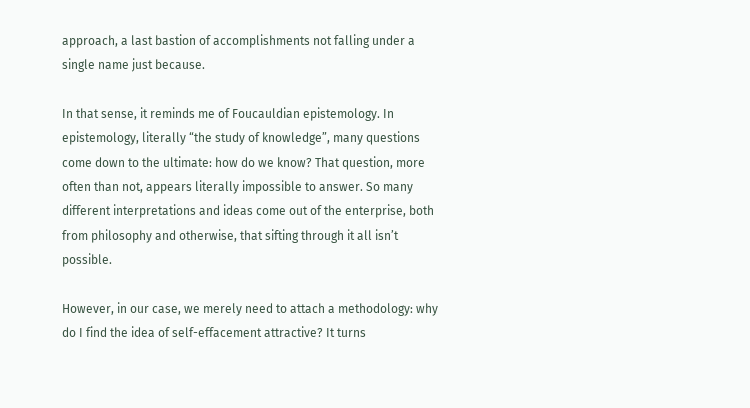approach, a last bastion of accomplishments not falling under a single name just because.

In that sense, it reminds me of Foucauldian epistemology. In epistemology, literally “the study of knowledge”, many questions come down to the ultimate: how do we know? That question, more often than not, appears literally impossible to answer. So many different interpretations and ideas come out of the enterprise, both from philosophy and otherwise, that sifting through it all isn’t possible.

However, in our case, we merely need to attach a methodology: why do I find the idea of self-effacement attractive? It turns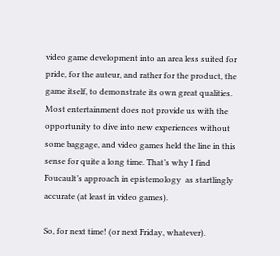video game development into an area less suited for pride, for the auteur, and rather for the product, the game itself, to demonstrate its own great qualities. Most entertainment does not provide us with the opportunity to dive into new experiences without some baggage, and video games held the line in this sense for quite a long time. That’s why I find Foucault’s approach in epistemology  as startlingly accurate (at least in video games).

So, for next time! (or next Friday, whatever).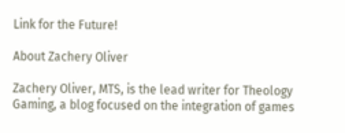Link for the Future!

About Zachery Oliver

Zachery Oliver, MTS, is the lead writer for Theology Gaming, a blog focused on the integration of games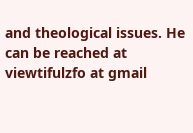and theological issues. He can be reached at viewtifulzfo at gmail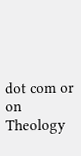dot com or on Theology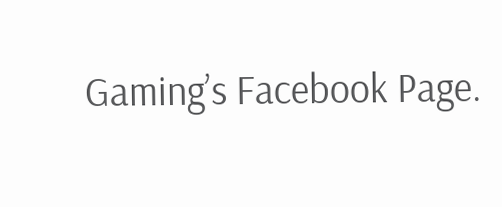Gaming’s Facebook Page.